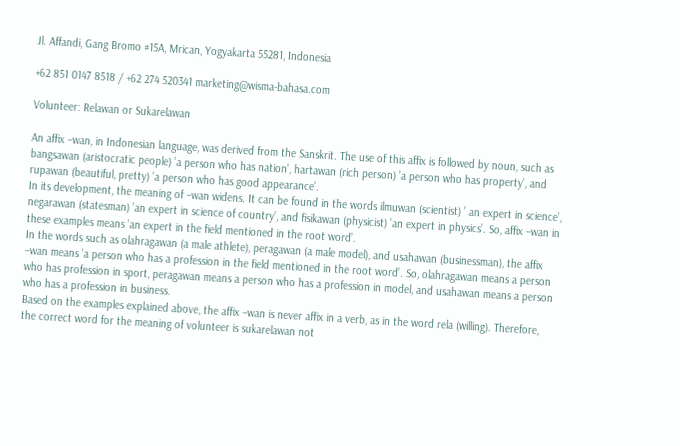Jl. Affandi, Gang Bromo #15A, Mrican, Yogyakarta 55281, Indonesia

+62 851 0147 8518 / +62 274 520341 marketing@wisma-bahasa.com

Volunteer: Relawan or Sukarelawan

An affix –wan, in Indonesian language, was derived from the Sanskrit. The use of this affix is followed by noun, such as bangsawan (aristocratic people) ’a person who has nation’, hartawan (rich person) ’a person who has property’, and rupawan (beautiful, pretty) ’a person who has good appearance’.
In its development, the meaning of –wan widens. It can be found in the words ilmuwan (scientist) ’ an expert in science’, negarawan (statesman) ’an expert in science of country’, and fisikawan (physicist) ’an expert in physics’. So, affix –wan in these examples means ’an expert in the field mentioned in the root word’.
In the words such as olahragawan (a male athlete), peragawan (a male model), and usahawan (businessman), the affix –wan means ’a person who has a profession in the field mentioned in the root word’. So, olahragawan means a person who has profession in sport, peragawan means a person who has a profession in model, and usahawan means a person who has a profession in business.
Based on the examples explained above, the affix –wan is never affix in a verb, as in the word rela (willing). Therefore, the correct word for the meaning of volunteer is sukarelawan not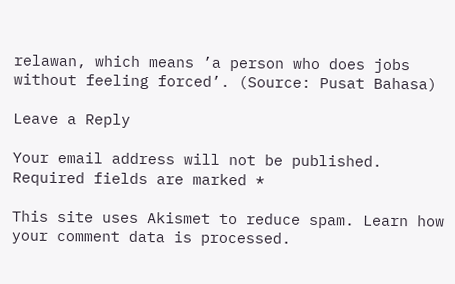relawan, which means ’a person who does jobs without feeling forced’. (Source: Pusat Bahasa)

Leave a Reply

Your email address will not be published. Required fields are marked *

This site uses Akismet to reduce spam. Learn how your comment data is processed.